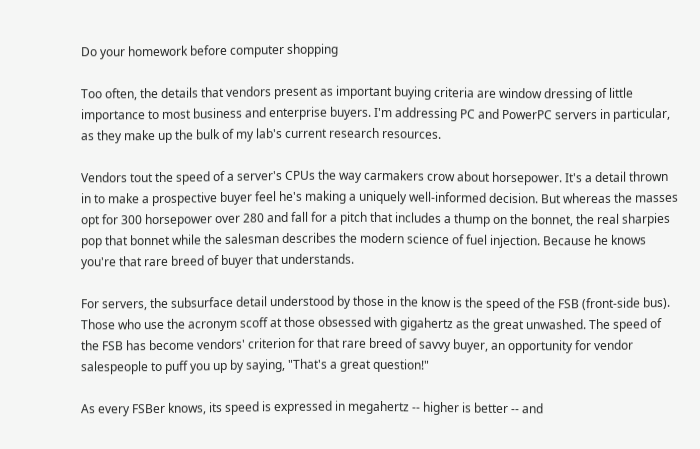Do your homework before computer shopping

Too often, the details that vendors present as important buying criteria are window dressing of little importance to most business and enterprise buyers. I'm addressing PC and PowerPC servers in particular, as they make up the bulk of my lab's current research resources.

Vendors tout the speed of a server's CPUs the way carmakers crow about horsepower. It's a detail thrown in to make a prospective buyer feel he's making a uniquely well-informed decision. But whereas the masses opt for 300 horsepower over 280 and fall for a pitch that includes a thump on the bonnet, the real sharpies pop that bonnet while the salesman describes the modern science of fuel injection. Because he knows you're that rare breed of buyer that understands.

For servers, the subsurface detail understood by those in the know is the speed of the FSB (front-side bus). Those who use the acronym scoff at those obsessed with gigahertz as the great unwashed. The speed of the FSB has become vendors' criterion for that rare breed of savvy buyer, an opportunity for vendor salespeople to puff you up by saying, "That's a great question!"

As every FSBer knows, its speed is expressed in megahertz -- higher is better -- and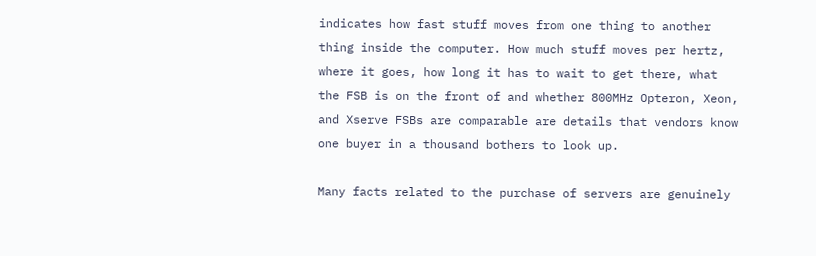indicates how fast stuff moves from one thing to another thing inside the computer. How much stuff moves per hertz, where it goes, how long it has to wait to get there, what the FSB is on the front of and whether 800MHz Opteron, Xeon, and Xserve FSBs are comparable are details that vendors know one buyer in a thousand bothers to look up.

Many facts related to the purchase of servers are genuinely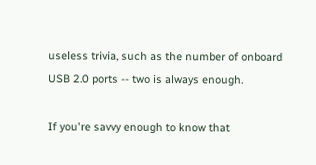useless trivia, such as the number of onboard USB 2.0 ports -- two is always enough.

If you're savvy enough to know that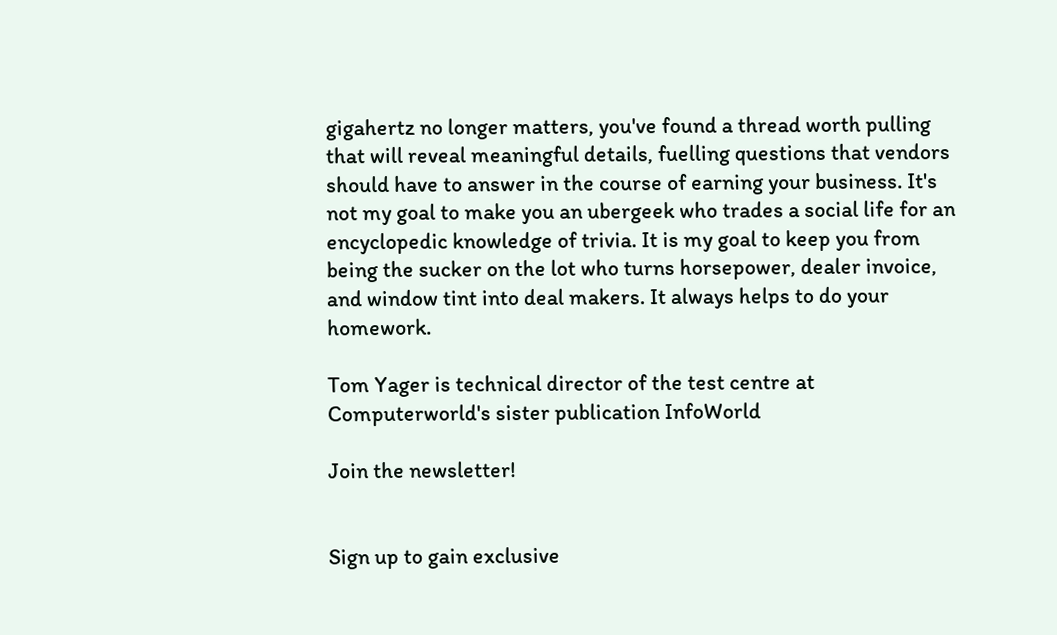gigahertz no longer matters, you've found a thread worth pulling that will reveal meaningful details, fuelling questions that vendors should have to answer in the course of earning your business. It's not my goal to make you an ubergeek who trades a social life for an encyclopedic knowledge of trivia. It is my goal to keep you from being the sucker on the lot who turns horsepower, dealer invoice, and window tint into deal makers. It always helps to do your homework.

Tom Yager is technical director of the test centre at Computerworld's sister publication InfoWorld

Join the newsletter!


Sign up to gain exclusive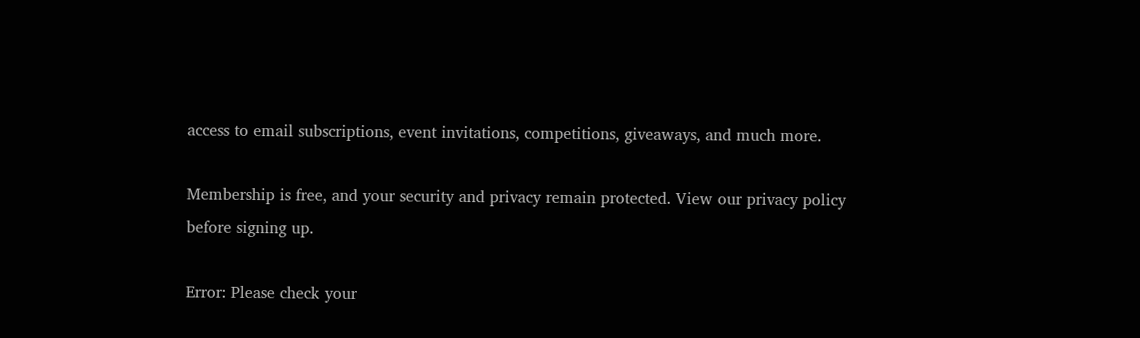access to email subscriptions, event invitations, competitions, giveaways, and much more.

Membership is free, and your security and privacy remain protected. View our privacy policy before signing up.

Error: Please check your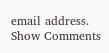email address.
Show Comments